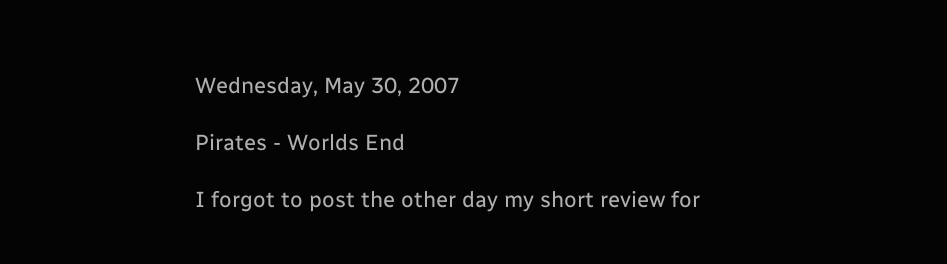Wednesday, May 30, 2007

Pirates - Worlds End

I forgot to post the other day my short review for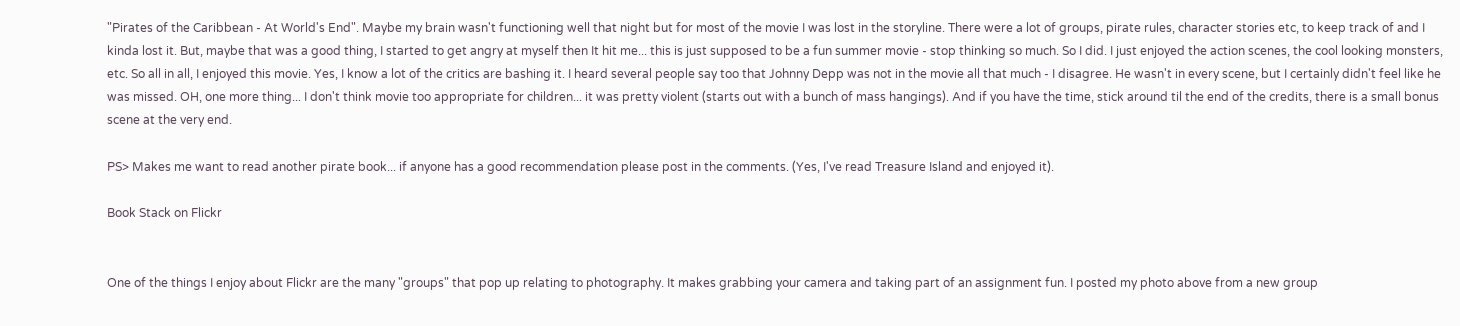"Pirates of the Caribbean - At World's End". Maybe my brain wasn't functioning well that night but for most of the movie I was lost in the storyline. There were a lot of groups, pirate rules, character stories etc, to keep track of and I kinda lost it. But, maybe that was a good thing, I started to get angry at myself then It hit me... this is just supposed to be a fun summer movie - stop thinking so much. So I did. I just enjoyed the action scenes, the cool looking monsters, etc. So all in all, I enjoyed this movie. Yes, I know a lot of the critics are bashing it. I heard several people say too that Johnny Depp was not in the movie all that much - I disagree. He wasn't in every scene, but I certainly didn't feel like he was missed. OH, one more thing... I don't think movie too appropriate for children... it was pretty violent (starts out with a bunch of mass hangings). And if you have the time, stick around til the end of the credits, there is a small bonus scene at the very end.

PS> Makes me want to read another pirate book... if anyone has a good recommendation please post in the comments. (Yes, I've read Treasure Island and enjoyed it).

Book Stack on Flickr


One of the things I enjoy about Flickr are the many "groups" that pop up relating to photography. It makes grabbing your camera and taking part of an assignment fun. I posted my photo above from a new group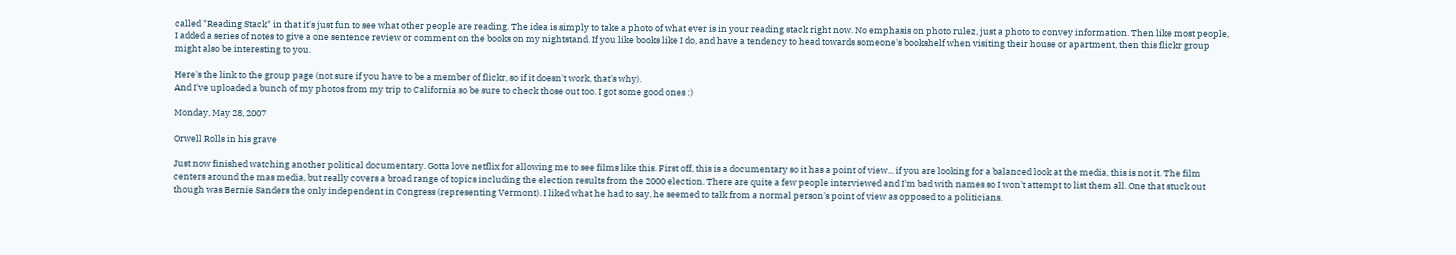called "Reading Stack" in that it's just fun to see what other people are reading. The idea is simply to take a photo of what ever is in your reading stack right now. No emphasis on photo rulez, just a photo to convey information. Then like most people, I added a series of notes to give a one sentence review or comment on the books on my nightstand. If you like books like I do, and have a tendency to head towards someone's bookshelf when visiting their house or apartment, then this flickr group might also be interesting to you.

Here's the link to the group page (not sure if you have to be a member of flickr, so if it doesn't work, that's why).
And I've uploaded a bunch of my photos from my trip to California so be sure to check those out too. I got some good ones :)

Monday, May 28, 2007

Orwell Rolls in his grave

Just now finished watching another political documentary. Gotta love netflix for allowing me to see films like this. First off, this is a documentary so it has a point of view... if you are looking for a balanced look at the media, this is not it. The film centers around the mas media, but really covers a broad range of topics including the election results from the 2000 election. There are quite a few people interviewed and I'm bad with names so I won't attempt to list them all. One that stuck out though was Bernie Sanders the only independent in Congress (representing Vermont). I liked what he had to say, he seemed to talk from a normal person's point of view as opposed to a politicians.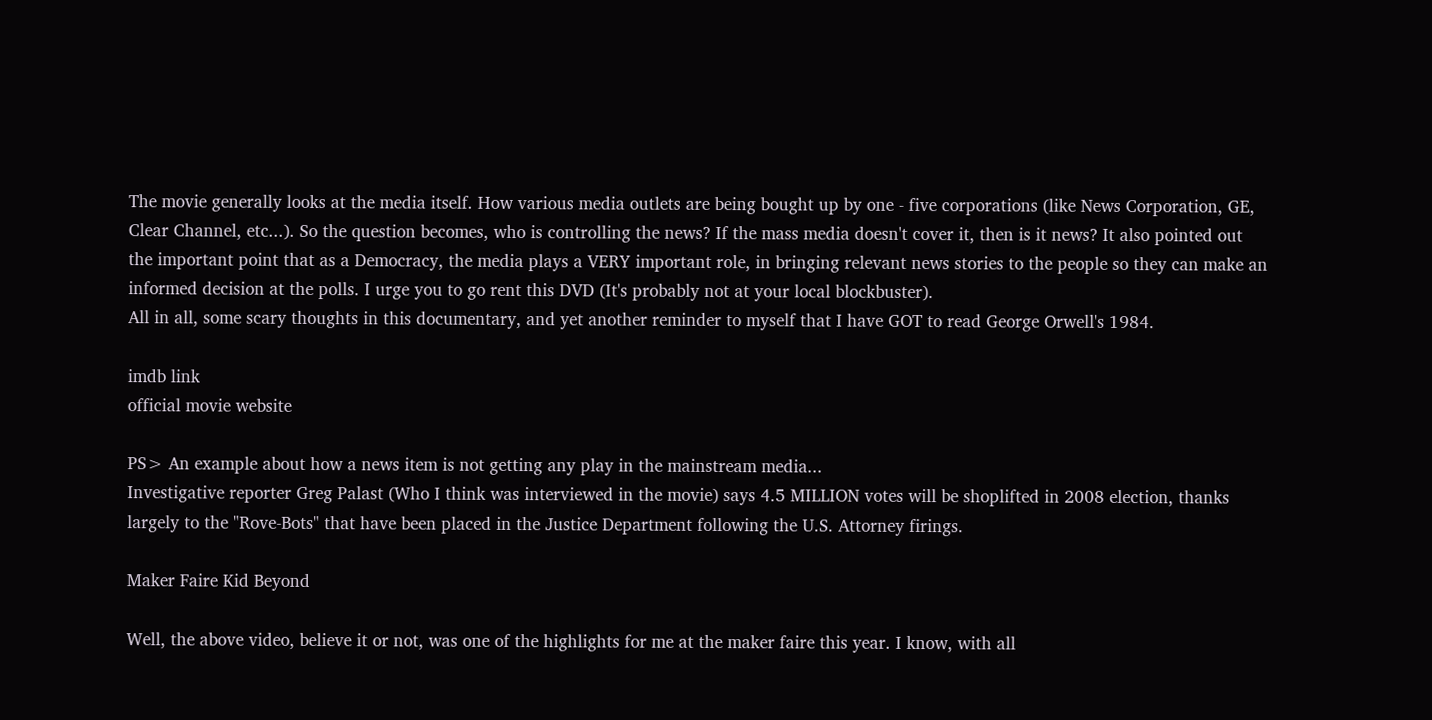The movie generally looks at the media itself. How various media outlets are being bought up by one - five corporations (like News Corporation, GE, Clear Channel, etc...). So the question becomes, who is controlling the news? If the mass media doesn't cover it, then is it news? It also pointed out the important point that as a Democracy, the media plays a VERY important role, in bringing relevant news stories to the people so they can make an informed decision at the polls. I urge you to go rent this DVD (It's probably not at your local blockbuster).
All in all, some scary thoughts in this documentary, and yet another reminder to myself that I have GOT to read George Orwell's 1984.

imdb link
official movie website

PS> An example about how a news item is not getting any play in the mainstream media...
Investigative reporter Greg Palast (Who I think was interviewed in the movie) says 4.5 MILLION votes will be shoplifted in 2008 election, thanks largely to the "Rove-Bots" that have been placed in the Justice Department following the U.S. Attorney firings.

Maker Faire Kid Beyond

Well, the above video, believe it or not, was one of the highlights for me at the maker faire this year. I know, with all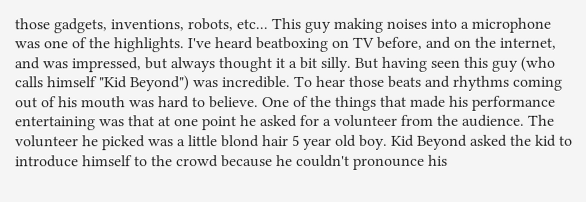those gadgets, inventions, robots, etc... This guy making noises into a microphone was one of the highlights. I've heard beatboxing on TV before, and on the internet, and was impressed, but always thought it a bit silly. But having seen this guy (who calls himself "Kid Beyond") was incredible. To hear those beats and rhythms coming out of his mouth was hard to believe. One of the things that made his performance entertaining was that at one point he asked for a volunteer from the audience. The volunteer he picked was a little blond hair 5 year old boy. Kid Beyond asked the kid to introduce himself to the crowd because he couldn't pronounce his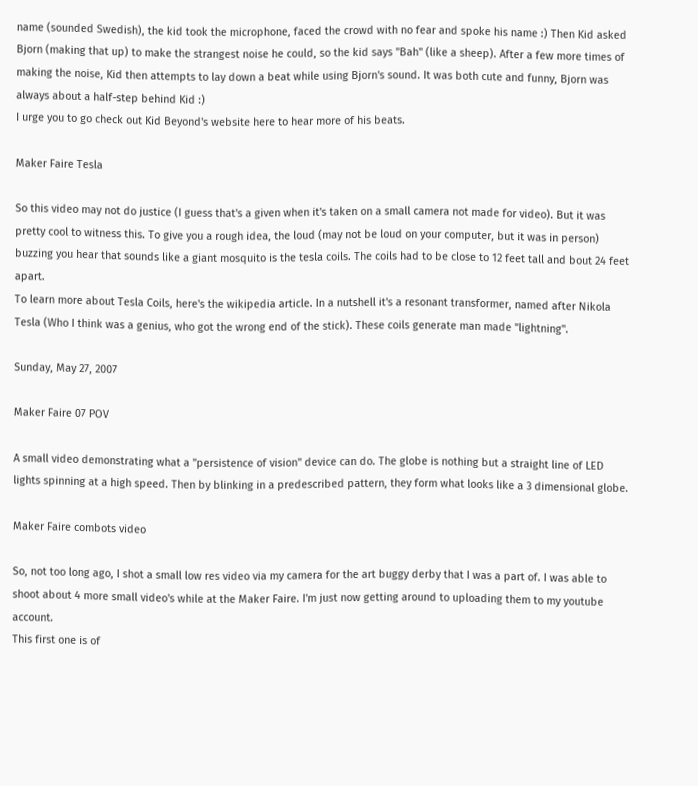name (sounded Swedish), the kid took the microphone, faced the crowd with no fear and spoke his name :) Then Kid asked Bjorn (making that up) to make the strangest noise he could, so the kid says "Bah" (like a sheep). After a few more times of making the noise, Kid then attempts to lay down a beat while using Bjorn's sound. It was both cute and funny, Bjorn was always about a half-step behind Kid :)
I urge you to go check out Kid Beyond's website here to hear more of his beats.

Maker Faire Tesla

So this video may not do justice (I guess that's a given when it's taken on a small camera not made for video). But it was pretty cool to witness this. To give you a rough idea, the loud (may not be loud on your computer, but it was in person) buzzing you hear that sounds like a giant mosquito is the tesla coils. The coils had to be close to 12 feet tall and bout 24 feet apart.
To learn more about Tesla Coils, here's the wikipedia article. In a nutshell it's a resonant transformer, named after Nikola Tesla (Who I think was a genius, who got the wrong end of the stick). These coils generate man made "lightning".

Sunday, May 27, 2007

Maker Faire 07 POV

A small video demonstrating what a "persistence of vision" device can do. The globe is nothing but a straight line of LED lights spinning at a high speed. Then by blinking in a predescribed pattern, they form what looks like a 3 dimensional globe.

Maker Faire combots video

So, not too long ago, I shot a small low res video via my camera for the art buggy derby that I was a part of. I was able to shoot about 4 more small video's while at the Maker Faire. I'm just now getting around to uploading them to my youtube account.
This first one is of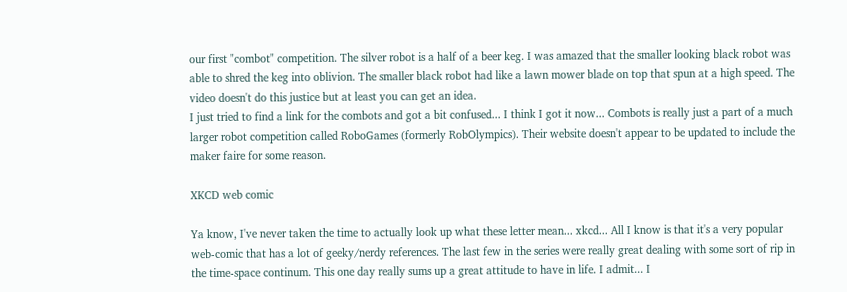our first "combot" competition. The silver robot is a half of a beer keg. I was amazed that the smaller looking black robot was able to shred the keg into oblivion. The smaller black robot had like a lawn mower blade on top that spun at a high speed. The video doesn't do this justice but at least you can get an idea.
I just tried to find a link for the combots and got a bit confused... I think I got it now... Combots is really just a part of a much larger robot competition called RoboGames (formerly RobOlympics). Their website doesn't appear to be updated to include the maker faire for some reason.

XKCD web comic

Ya know, I've never taken the time to actually look up what these letter mean... xkcd... All I know is that it's a very popular web-comic that has a lot of geeky/nerdy references. The last few in the series were really great dealing with some sort of rip in the time-space continum. This one day really sums up a great attitude to have in life. I admit... I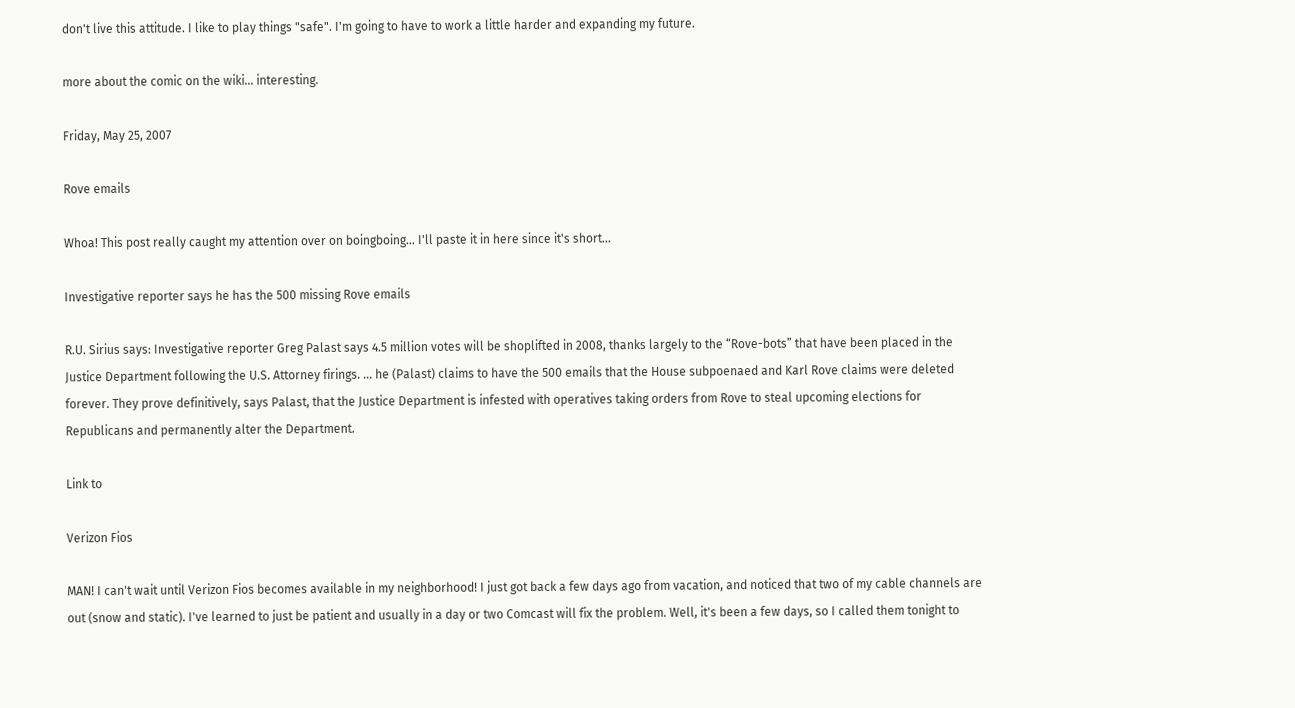don't live this attitude. I like to play things "safe". I'm going to have to work a little harder and expanding my future.

more about the comic on the wiki... interesting.

Friday, May 25, 2007

Rove emails

Whoa! This post really caught my attention over on boingboing... I'll paste it in here since it's short...

Investigative reporter says he has the 500 missing Rove emails

R.U. Sirius says: Investigative reporter Greg Palast says 4.5 million votes will be shoplifted in 2008, thanks largely to the “Rove-bots” that have been placed in the Justice Department following the U.S. Attorney firings. ... he (Palast) claims to have the 500 emails that the House subpoenaed and Karl Rove claims were deleted forever. They prove definitively, says Palast, that the Justice Department is infested with operatives taking orders from Rove to steal upcoming elections for Republicans and permanently alter the Department.

Link to

Verizon Fios

MAN! I can't wait until Verizon Fios becomes available in my neighborhood! I just got back a few days ago from vacation, and noticed that two of my cable channels are out (snow and static). I've learned to just be patient and usually in a day or two Comcast will fix the problem. Well, it's been a few days, so I called them tonight to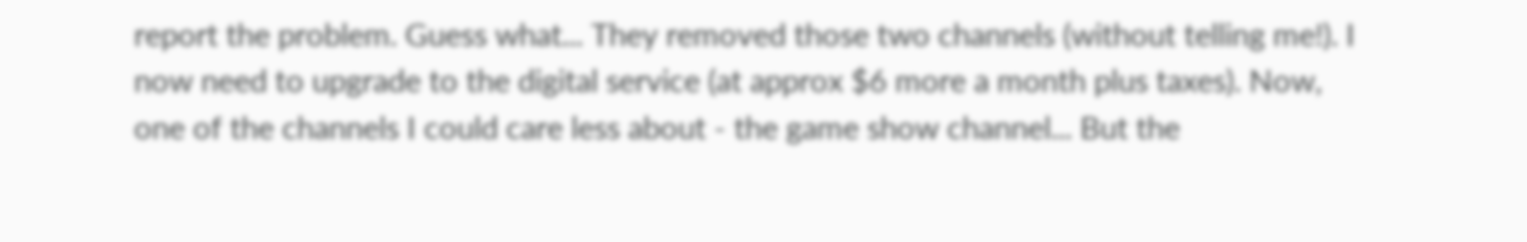report the problem. Guess what... They removed those two channels (without telling me!). I now need to upgrade to the digital service (at approx $6 more a month plus taxes). Now, one of the channels I could care less about - the game show channel... But the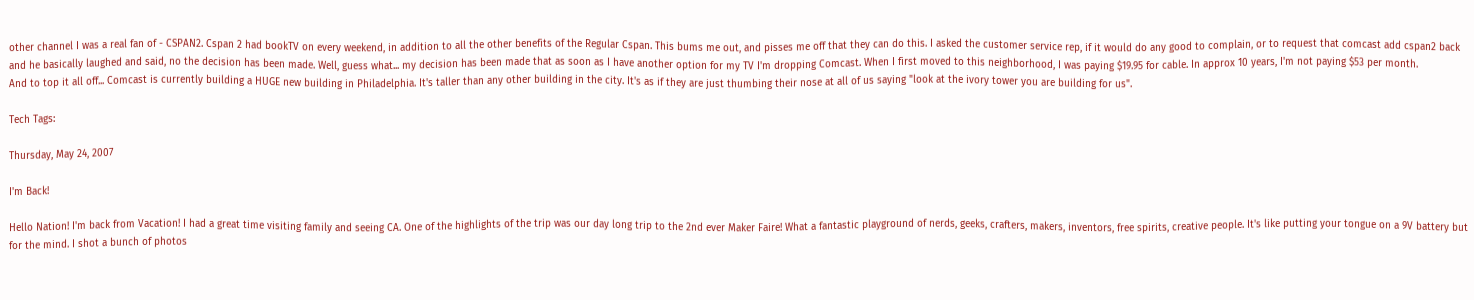other channel I was a real fan of - CSPAN2. Cspan 2 had bookTV on every weekend, in addition to all the other benefits of the Regular Cspan. This bums me out, and pisses me off that they can do this. I asked the customer service rep, if it would do any good to complain, or to request that comcast add cspan2 back and he basically laughed and said, no the decision has been made. Well, guess what... my decision has been made that as soon as I have another option for my TV I'm dropping Comcast. When I first moved to this neighborhood, I was paying $19.95 for cable. In approx 10 years, I'm not paying $53 per month.
And to top it all off... Comcast is currently building a HUGE new building in Philadelphia. It's taller than any other building in the city. It's as if they are just thumbing their nose at all of us saying "look at the ivory tower you are building for us".

Tech Tags:

Thursday, May 24, 2007

I'm Back!

Hello Nation! I'm back from Vacation! I had a great time visiting family and seeing CA. One of the highlights of the trip was our day long trip to the 2nd ever Maker Faire! What a fantastic playground of nerds, geeks, crafters, makers, inventors, free spirits, creative people. It's like putting your tongue on a 9V battery but for the mind. I shot a bunch of photos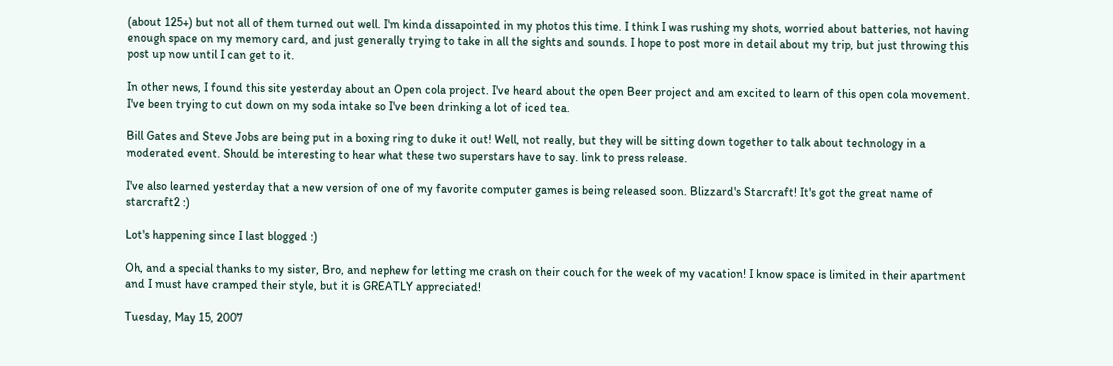(about 125+) but not all of them turned out well. I'm kinda dissapointed in my photos this time. I think I was rushing my shots, worried about batteries, not having enough space on my memory card, and just generally trying to take in all the sights and sounds. I hope to post more in detail about my trip, but just throwing this post up now until I can get to it.

In other news, I found this site yesterday about an Open cola project. I've heard about the open Beer project and am excited to learn of this open cola movement. I've been trying to cut down on my soda intake so I've been drinking a lot of iced tea.

Bill Gates and Steve Jobs are being put in a boxing ring to duke it out! Well, not really, but they will be sitting down together to talk about technology in a moderated event. Should be interesting to hear what these two superstars have to say. link to press release.

I've also learned yesterday that a new version of one of my favorite computer games is being released soon. Blizzard's Starcraft! It's got the great name of starcraft2 :)

Lot's happening since I last blogged :)

Oh, and a special thanks to my sister, Bro, and nephew for letting me crash on their couch for the week of my vacation! I know space is limited in their apartment and I must have cramped their style, but it is GREATLY appreciated!

Tuesday, May 15, 2007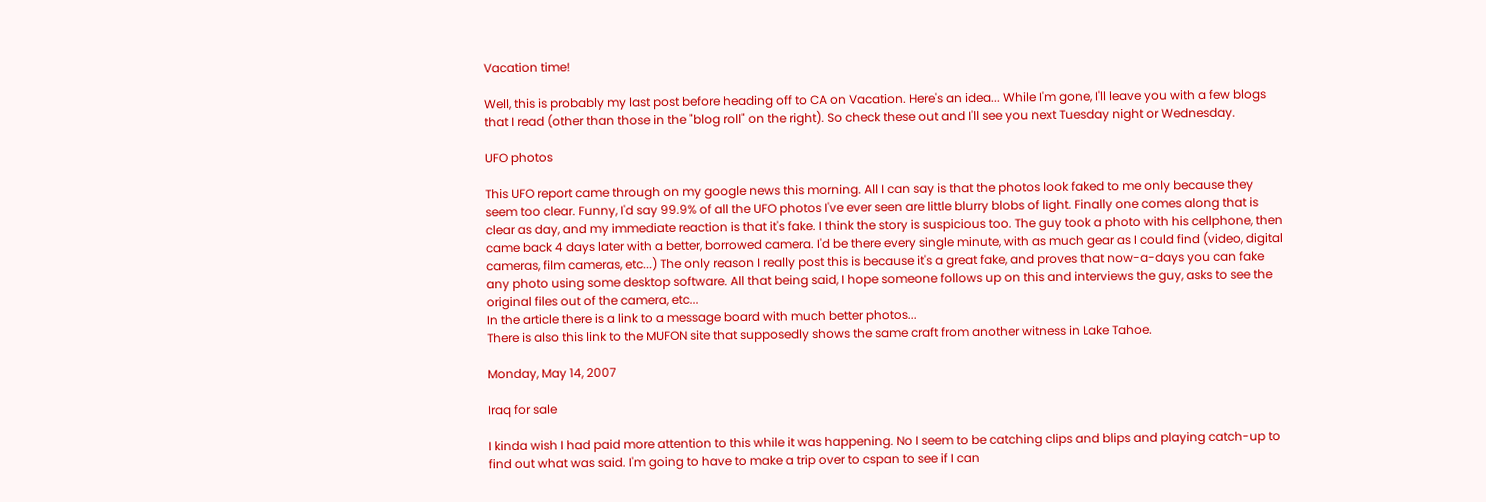Vacation time!

Well, this is probably my last post before heading off to CA on Vacation. Here's an idea... While I'm gone, I'll leave you with a few blogs that I read (other than those in the "blog roll" on the right). So check these out and I'll see you next Tuesday night or Wednesday.

UFO photos

This UFO report came through on my google news this morning. All I can say is that the photos look faked to me only because they seem too clear. Funny, I'd say 99.9% of all the UFO photos I've ever seen are little blurry blobs of light. Finally one comes along that is clear as day, and my immediate reaction is that it's fake. I think the story is suspicious too. The guy took a photo with his cellphone, then came back 4 days later with a better, borrowed camera. I'd be there every single minute, with as much gear as I could find (video, digital cameras, film cameras, etc...) The only reason I really post this is because it's a great fake, and proves that now-a-days you can fake any photo using some desktop software. All that being said, I hope someone follows up on this and interviews the guy, asks to see the original files out of the camera, etc...
In the article there is a link to a message board with much better photos...
There is also this link to the MUFON site that supposedly shows the same craft from another witness in Lake Tahoe.

Monday, May 14, 2007

Iraq for sale

I kinda wish I had paid more attention to this while it was happening. No I seem to be catching clips and blips and playing catch-up to find out what was said. I'm going to have to make a trip over to cspan to see if I can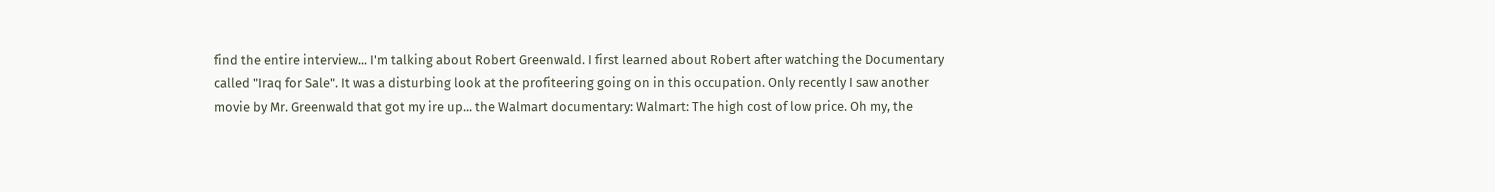find the entire interview... I'm talking about Robert Greenwald. I first learned about Robert after watching the Documentary called "Iraq for Sale". It was a disturbing look at the profiteering going on in this occupation. Only recently I saw another movie by Mr. Greenwald that got my ire up... the Walmart documentary: Walmart: The high cost of low price. Oh my, the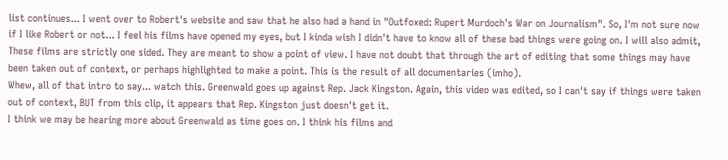list continues... I went over to Robert's website and saw that he also had a hand in "Outfoxed: Rupert Murdoch's War on Journalism". So, I'm not sure now if I like Robert or not... I feel his films have opened my eyes, but I kinda wish I didn't have to know all of these bad things were going on. I will also admit, These films are strictly one sided. They are meant to show a point of view. I have not doubt that through the art of editing that some things may have been taken out of context, or perhaps highlighted to make a point. This is the result of all documentaries (imho).
Whew, all of that intro to say... watch this. Greenwald goes up against Rep. Jack Kingston. Again, this video was edited, so I can't say if things were taken out of context, BUT from this clip, it appears that Rep. Kingston just doesn't get it.
I think we may be hearing more about Greenwald as time goes on. I think his films and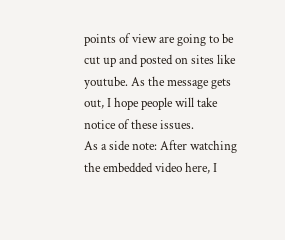points of view are going to be cut up and posted on sites like youtube. As the message gets out, I hope people will take notice of these issues.
As a side note: After watching the embedded video here, I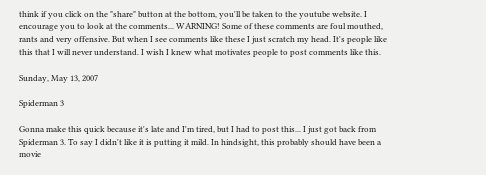think if you click on the "share" button at the bottom, you'll be taken to the youtube website. I encourage you to look at the comments... WARNING! Some of these comments are foul mouthed, rants and very offensive. But when I see comments like these I just scratch my head. It's people like this that I will never understand. I wish I knew what motivates people to post comments like this.

Sunday, May 13, 2007

Spiderman 3

Gonna make this quick because it's late and I'm tired, but I had to post this... I just got back from Spiderman 3. To say I didn't like it is putting it mild. In hindsight, this probably should have been a movie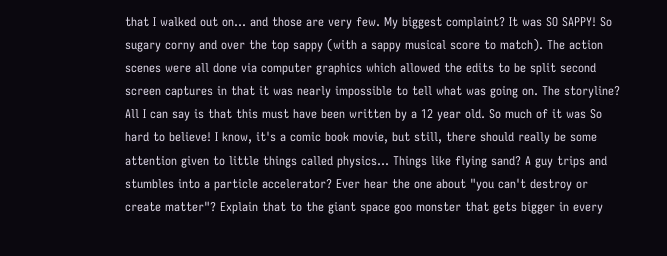that I walked out on... and those are very few. My biggest complaint? It was SO SAPPY! So sugary corny and over the top sappy (with a sappy musical score to match). The action scenes were all done via computer graphics which allowed the edits to be split second screen captures in that it was nearly impossible to tell what was going on. The storyline? All I can say is that this must have been written by a 12 year old. So much of it was So hard to believe! I know, it's a comic book movie, but still, there should really be some attention given to little things called physics... Things like flying sand? A guy trips and stumbles into a particle accelerator? Ever hear the one about "you can't destroy or create matter"? Explain that to the giant space goo monster that gets bigger in every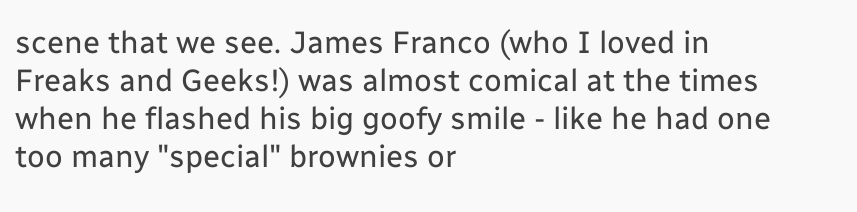scene that we see. James Franco (who I loved in Freaks and Geeks!) was almost comical at the times when he flashed his big goofy smile - like he had one too many "special" brownies or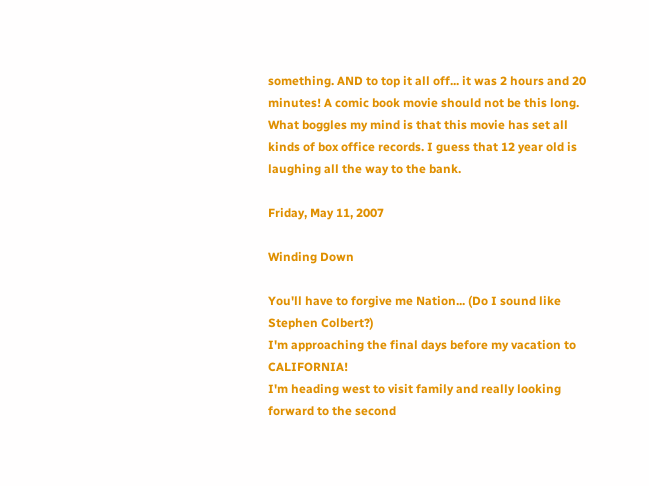something. AND to top it all off... it was 2 hours and 20 minutes! A comic book movie should not be this long.
What boggles my mind is that this movie has set all kinds of box office records. I guess that 12 year old is laughing all the way to the bank.

Friday, May 11, 2007

Winding Down

You'll have to forgive me Nation... (Do I sound like Stephen Colbert?)
I'm approaching the final days before my vacation to CALIFORNIA!
I'm heading west to visit family and really looking forward to the second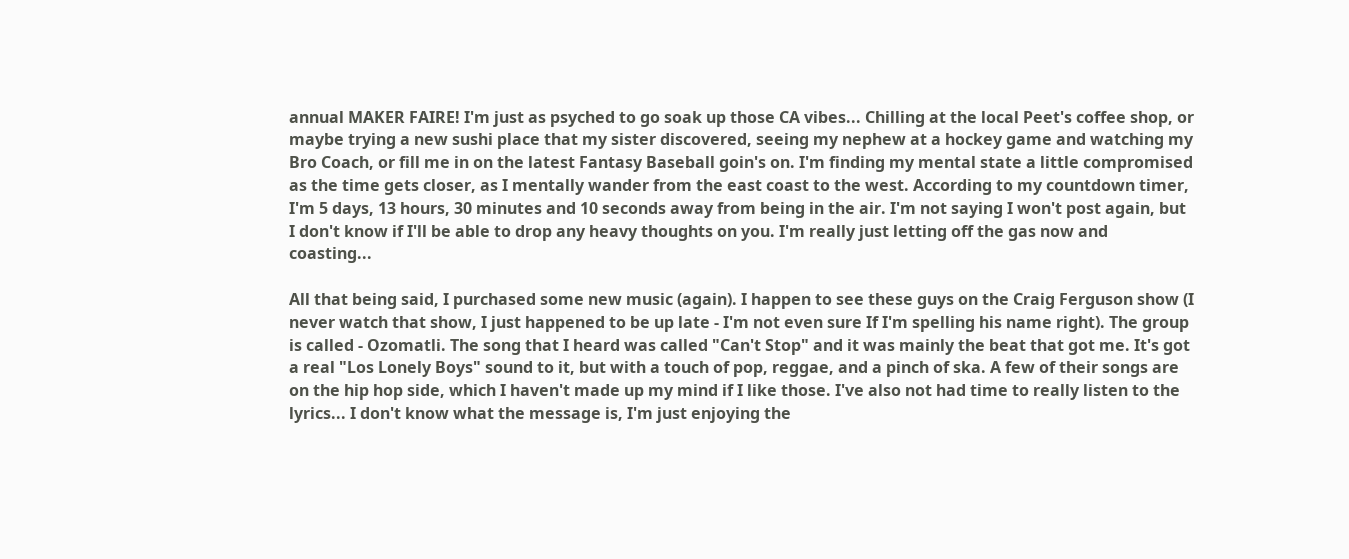annual MAKER FAIRE! I'm just as psyched to go soak up those CA vibes... Chilling at the local Peet's coffee shop, or maybe trying a new sushi place that my sister discovered, seeing my nephew at a hockey game and watching my Bro Coach, or fill me in on the latest Fantasy Baseball goin's on. I'm finding my mental state a little compromised as the time gets closer, as I mentally wander from the east coast to the west. According to my countdown timer, I'm 5 days, 13 hours, 30 minutes and 10 seconds away from being in the air. I'm not saying I won't post again, but I don't know if I'll be able to drop any heavy thoughts on you. I'm really just letting off the gas now and coasting...

All that being said, I purchased some new music (again). I happen to see these guys on the Craig Ferguson show (I never watch that show, I just happened to be up late - I'm not even sure If I'm spelling his name right). The group is called - Ozomatli. The song that I heard was called "Can't Stop" and it was mainly the beat that got me. It's got a real "Los Lonely Boys" sound to it, but with a touch of pop, reggae, and a pinch of ska. A few of their songs are on the hip hop side, which I haven't made up my mind if I like those. I've also not had time to really listen to the lyrics... I don't know what the message is, I'm just enjoying the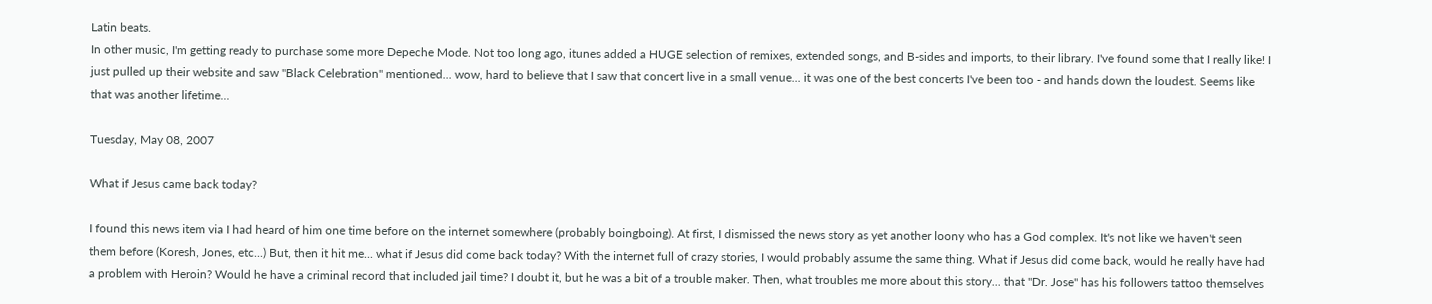Latin beats.
In other music, I'm getting ready to purchase some more Depeche Mode. Not too long ago, itunes added a HUGE selection of remixes, extended songs, and B-sides and imports, to their library. I've found some that I really like! I just pulled up their website and saw "Black Celebration" mentioned... wow, hard to believe that I saw that concert live in a small venue... it was one of the best concerts I've been too - and hands down the loudest. Seems like that was another lifetime...

Tuesday, May 08, 2007

What if Jesus came back today?

I found this news item via I had heard of him one time before on the internet somewhere (probably boingboing). At first, I dismissed the news story as yet another loony who has a God complex. It's not like we haven't seen them before (Koresh, Jones, etc...) But, then it hit me... what if Jesus did come back today? With the internet full of crazy stories, I would probably assume the same thing. What if Jesus did come back, would he really have had a problem with Heroin? Would he have a criminal record that included jail time? I doubt it, but he was a bit of a trouble maker. Then, what troubles me more about this story... that "Dr. Jose" has his followers tattoo themselves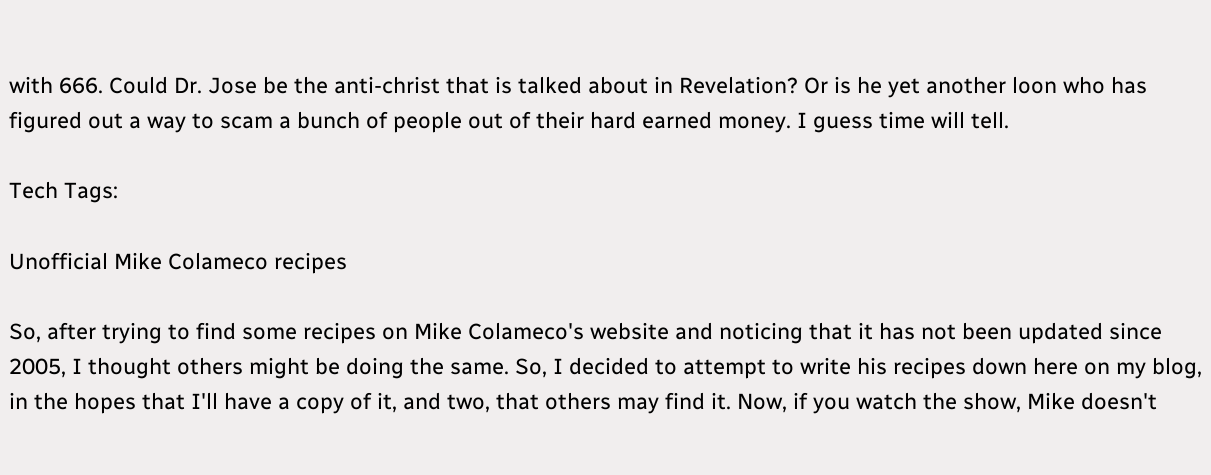with 666. Could Dr. Jose be the anti-christ that is talked about in Revelation? Or is he yet another loon who has figured out a way to scam a bunch of people out of their hard earned money. I guess time will tell.

Tech Tags:

Unofficial Mike Colameco recipes

So, after trying to find some recipes on Mike Colameco's website and noticing that it has not been updated since 2005, I thought others might be doing the same. So, I decided to attempt to write his recipes down here on my blog, in the hopes that I'll have a copy of it, and two, that others may find it. Now, if you watch the show, Mike doesn't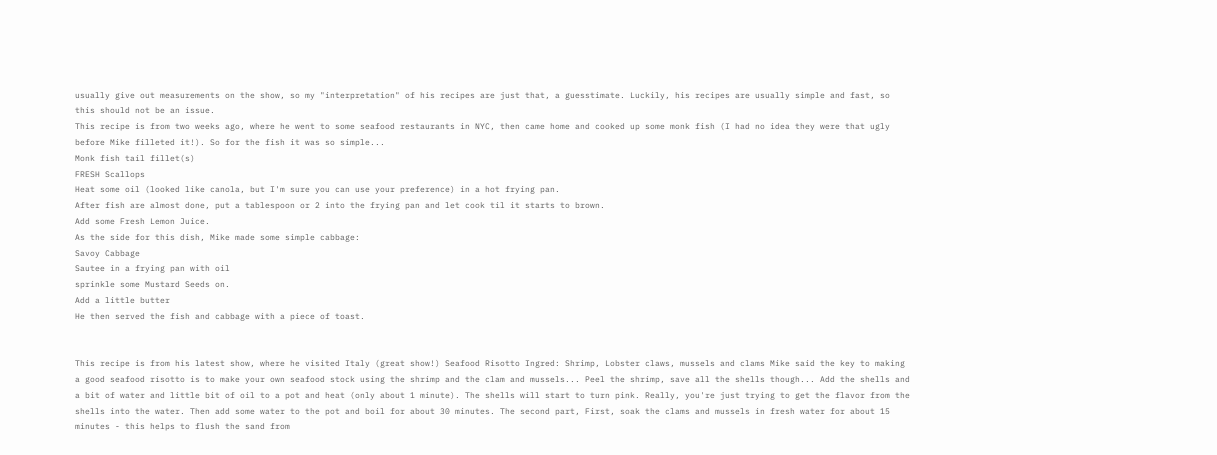usually give out measurements on the show, so my "interpretation" of his recipes are just that, a guesstimate. Luckily, his recipes are usually simple and fast, so this should not be an issue.
This recipe is from two weeks ago, where he went to some seafood restaurants in NYC, then came home and cooked up some monk fish (I had no idea they were that ugly before Mike filleted it!). So for the fish it was so simple...
Monk fish tail fillet(s)
FRESH Scallops
Heat some oil (looked like canola, but I'm sure you can use your preference) in a hot frying pan.
After fish are almost done, put a tablespoon or 2 into the frying pan and let cook til it starts to brown.
Add some Fresh Lemon Juice.
As the side for this dish, Mike made some simple cabbage:
Savoy Cabbage
Sautee in a frying pan with oil
sprinkle some Mustard Seeds on.
Add a little butter
He then served the fish and cabbage with a piece of toast.


This recipe is from his latest show, where he visited Italy (great show!) Seafood Risotto Ingred: Shrimp, Lobster claws, mussels and clams Mike said the key to making a good seafood risotto is to make your own seafood stock using the shrimp and the clam and mussels... Peel the shrimp, save all the shells though... Add the shells and a bit of water and little bit of oil to a pot and heat (only about 1 minute). The shells will start to turn pink. Really, you're just trying to get the flavor from the shells into the water. Then add some water to the pot and boil for about 30 minutes. The second part, First, soak the clams and mussels in fresh water for about 15 minutes - this helps to flush the sand from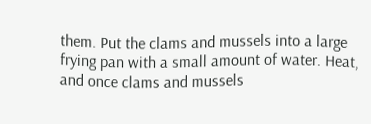them. Put the clams and mussels into a large frying pan with a small amount of water. Heat, and once clams and mussels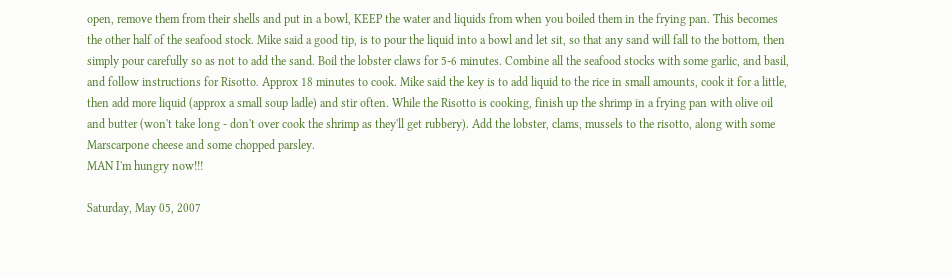open, remove them from their shells and put in a bowl, KEEP the water and liquids from when you boiled them in the frying pan. This becomes the other half of the seafood stock. Mike said a good tip, is to pour the liquid into a bowl and let sit, so that any sand will fall to the bottom, then simply pour carefully so as not to add the sand. Boil the lobster claws for 5-6 minutes. Combine all the seafood stocks with some garlic, and basil, and follow instructions for Risotto. Approx 18 minutes to cook. Mike said the key is to add liquid to the rice in small amounts, cook it for a little, then add more liquid (approx a small soup ladle) and stir often. While the Risotto is cooking, finish up the shrimp in a frying pan with olive oil and butter (won't take long - don't over cook the shrimp as they'll get rubbery). Add the lobster, clams, mussels to the risotto, along with some Marscarpone cheese and some chopped parsley.
MAN I'm hungry now!!!

Saturday, May 05, 2007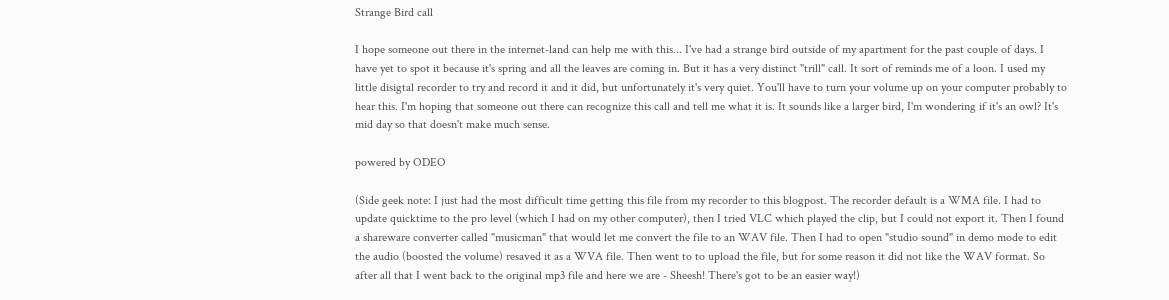Strange Bird call

I hope someone out there in the internet-land can help me with this... I've had a strange bird outside of my apartment for the past couple of days. I have yet to spot it because it's spring and all the leaves are coming in. But it has a very distinct "trill" call. It sort of reminds me of a loon. I used my little disigtal recorder to try and record it and it did, but unfortunately it's very quiet. You'll have to turn your volume up on your computer probably to hear this. I'm hoping that someone out there can recognize this call and tell me what it is. It sounds like a larger bird, I'm wondering if it's an owl? It's mid day so that doesn't make much sense.

powered by ODEO

(Side geek note: I just had the most difficult time getting this file from my recorder to this blogpost. The recorder default is a WMA file. I had to update quicktime to the pro level (which I had on my other computer), then I tried VLC which played the clip, but I could not export it. Then I found a shareware converter called "musicman" that would let me convert the file to an WAV file. Then I had to open "studio sound" in demo mode to edit the audio (boosted the volume) resaved it as a WVA file. Then went to to upload the file, but for some reason it did not like the WAV format. So after all that I went back to the original mp3 file and here we are - Sheesh! There's got to be an easier way!)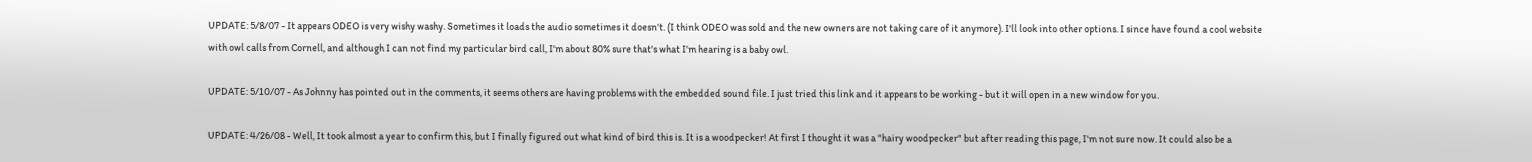UPDATE: 5/8/07 - It appears ODEO is very wishy washy. Sometimes it loads the audio sometimes it doesn't. (I think ODEO was sold and the new owners are not taking care of it anymore). I'll look into other options. I since have found a cool website with owl calls from Cornell, and although I can not find my particular bird call, I'm about 80% sure that's what I'm hearing is a baby owl.

UPDATE: 5/10/07 - As Johnny has pointed out in the comments, it seems others are having problems with the embedded sound file. I just tried this link and it appears to be working - but it will open in a new window for you.

UPDATE: 4/26/08 - Well, It took almost a year to confirm this, but I finally figured out what kind of bird this is. It is a woodpecker! At first I thought it was a "hairy woodpecker" but after reading this page, I'm not sure now. It could also be a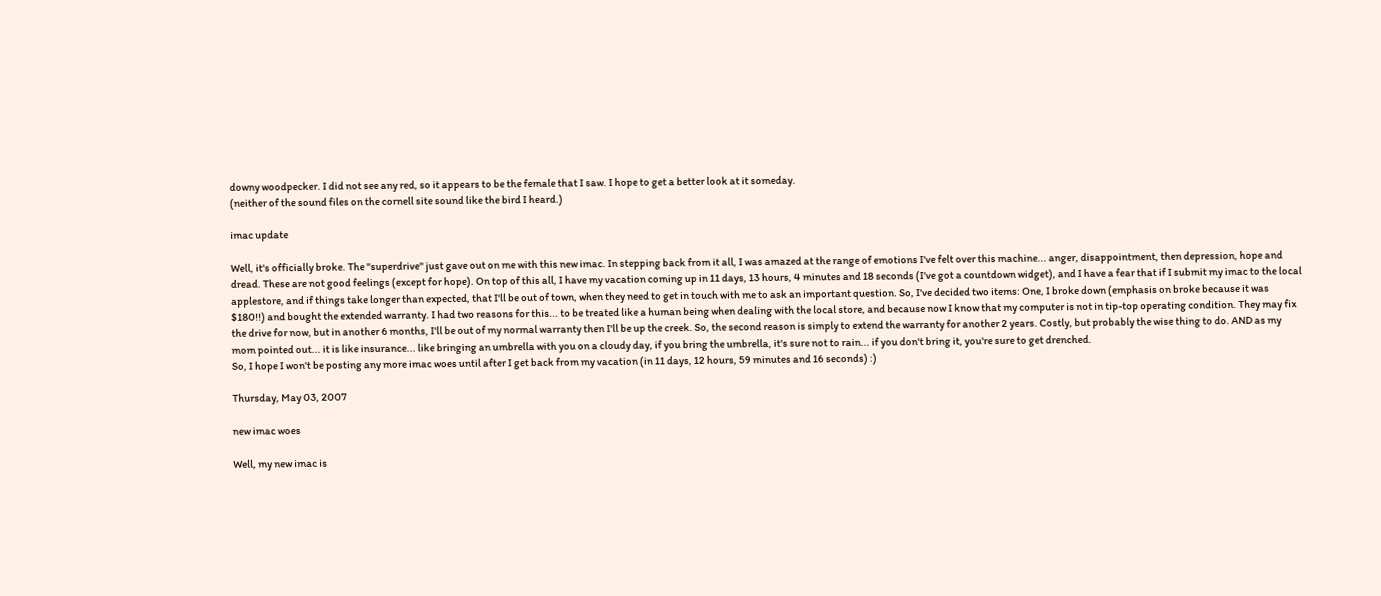downy woodpecker. I did not see any red, so it appears to be the female that I saw. I hope to get a better look at it someday.
(neither of the sound files on the cornell site sound like the bird I heard.)

imac update

Well, it's officially broke. The "superdrive" just gave out on me with this new imac. In stepping back from it all, I was amazed at the range of emotions I've felt over this machine... anger, disappointment, then depression, hope and dread. These are not good feelings (except for hope). On top of this all, I have my vacation coming up in 11 days, 13 hours, 4 minutes and 18 seconds (I've got a countdown widget), and I have a fear that if I submit my imac to the local applestore, and if things take longer than expected, that I'll be out of town, when they need to get in touch with me to ask an important question. So, I've decided two items: One, I broke down (emphasis on broke because it was $180!!) and bought the extended warranty. I had two reasons for this... to be treated like a human being when dealing with the local store, and because now I know that my computer is not in tip-top operating condition. They may fix the drive for now, but in another 6 months, I'll be out of my normal warranty then I'll be up the creek. So, the second reason is simply to extend the warranty for another 2 years. Costly, but probably the wise thing to do. AND as my mom pointed out... it is like insurance... like bringing an umbrella with you on a cloudy day, if you bring the umbrella, it's sure not to rain... if you don't bring it, you're sure to get drenched.
So, I hope I won't be posting any more imac woes until after I get back from my vacation (in 11 days, 12 hours, 59 minutes and 16 seconds) :)

Thursday, May 03, 2007

new imac woes

Well, my new imac is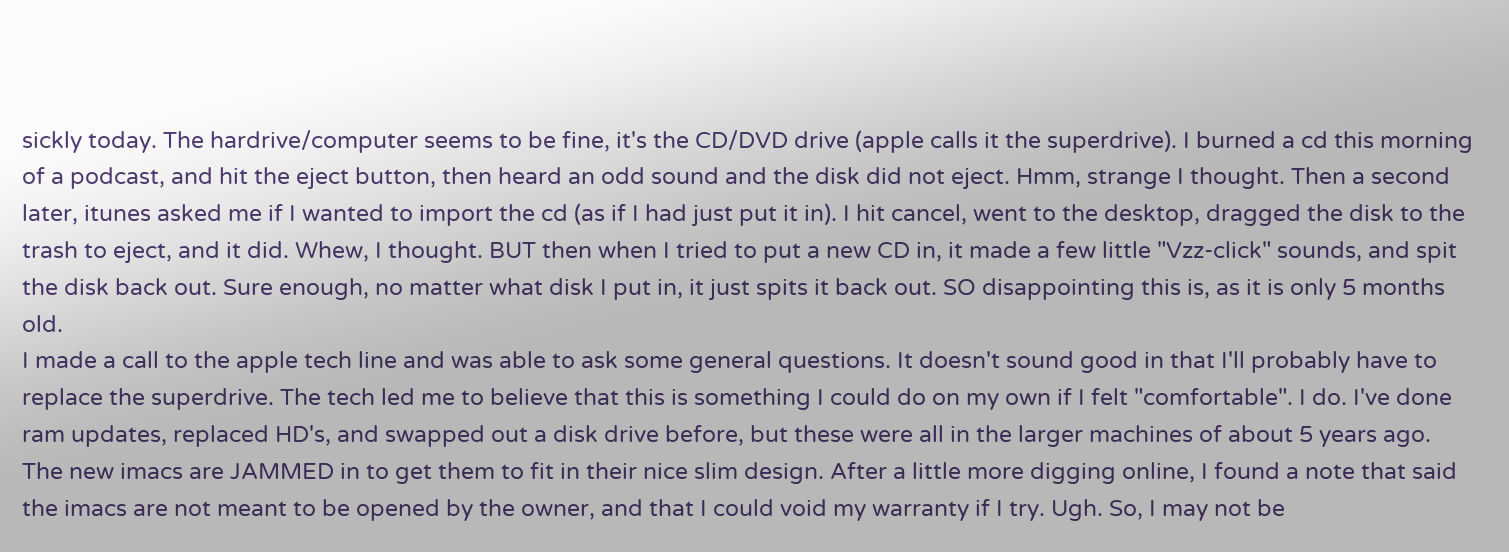sickly today. The hardrive/computer seems to be fine, it's the CD/DVD drive (apple calls it the superdrive). I burned a cd this morning of a podcast, and hit the eject button, then heard an odd sound and the disk did not eject. Hmm, strange I thought. Then a second later, itunes asked me if I wanted to import the cd (as if I had just put it in). I hit cancel, went to the desktop, dragged the disk to the trash to eject, and it did. Whew, I thought. BUT then when I tried to put a new CD in, it made a few little "Vzz-click" sounds, and spit the disk back out. Sure enough, no matter what disk I put in, it just spits it back out. SO disappointing this is, as it is only 5 months old.
I made a call to the apple tech line and was able to ask some general questions. It doesn't sound good in that I'll probably have to replace the superdrive. The tech led me to believe that this is something I could do on my own if I felt "comfortable". I do. I've done ram updates, replaced HD's, and swapped out a disk drive before, but these were all in the larger machines of about 5 years ago. The new imacs are JAMMED in to get them to fit in their nice slim design. After a little more digging online, I found a note that said the imacs are not meant to be opened by the owner, and that I could void my warranty if I try. Ugh. So, I may not be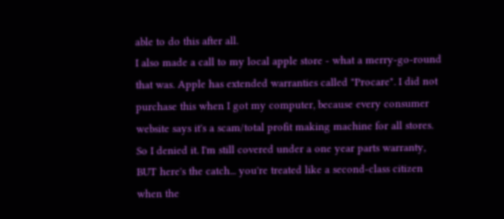able to do this after all.
I also made a call to my local apple store - what a merry-go-round that was. Apple has extended warranties called "Procare". I did not purchase this when I got my computer, because every consumer website says it's a scam/total profit making machine for all stores. So I denied it. I'm still covered under a one year parts warranty, BUT here's the catch... you're treated like a second-class citizen when the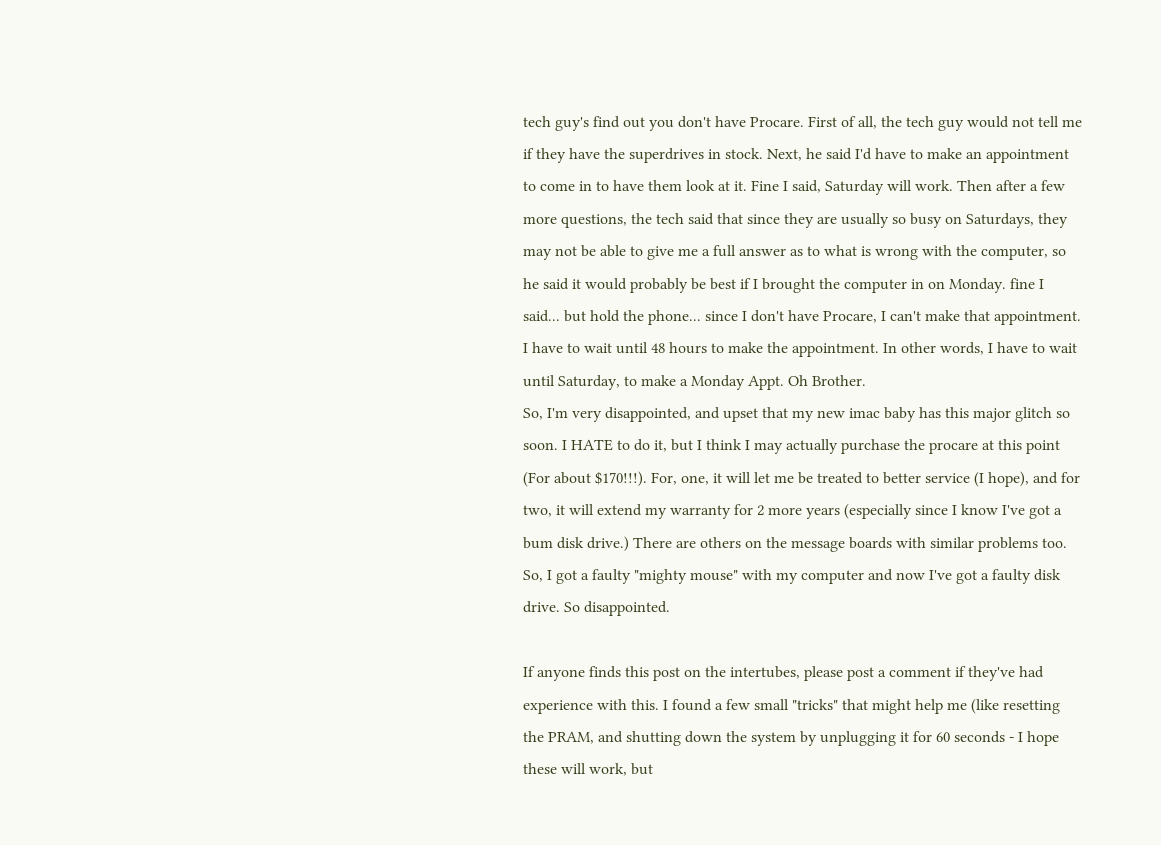tech guy's find out you don't have Procare. First of all, the tech guy would not tell me if they have the superdrives in stock. Next, he said I'd have to make an appointment to come in to have them look at it. Fine I said, Saturday will work. Then after a few more questions, the tech said that since they are usually so busy on Saturdays, they may not be able to give me a full answer as to what is wrong with the computer, so he said it would probably be best if I brought the computer in on Monday. fine I said... but hold the phone... since I don't have Procare, I can't make that appointment. I have to wait until 48 hours to make the appointment. In other words, I have to wait until Saturday, to make a Monday Appt. Oh Brother.
So, I'm very disappointed, and upset that my new imac baby has this major glitch so soon. I HATE to do it, but I think I may actually purchase the procare at this point (For about $170!!!). For, one, it will let me be treated to better service (I hope), and for two, it will extend my warranty for 2 more years (especially since I know I've got a bum disk drive.) There are others on the message boards with similar problems too. So, I got a faulty "mighty mouse" with my computer and now I've got a faulty disk drive. So disappointed.

If anyone finds this post on the intertubes, please post a comment if they've had experience with this. I found a few small "tricks" that might help me (like resetting the PRAM, and shutting down the system by unplugging it for 60 seconds - I hope these will work, but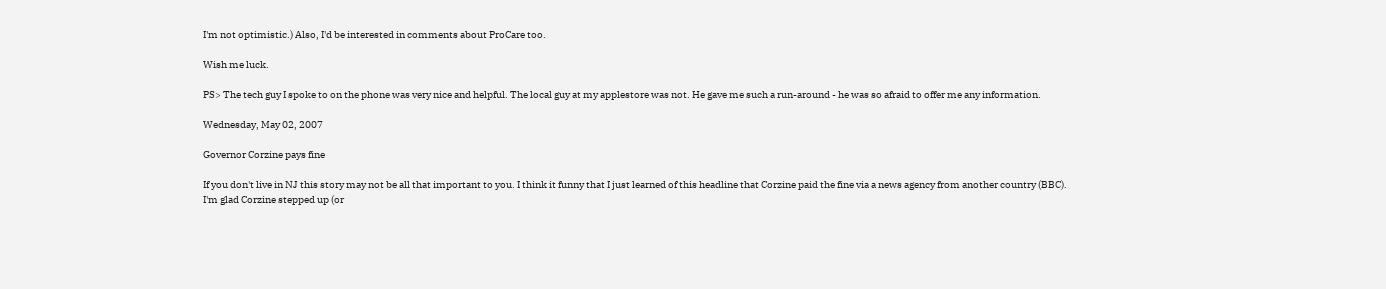I'm not optimistic.) Also, I'd be interested in comments about ProCare too.

Wish me luck.

PS> The tech guy I spoke to on the phone was very nice and helpful. The local guy at my applestore was not. He gave me such a run-around - he was so afraid to offer me any information.

Wednesday, May 02, 2007

Governor Corzine pays fine

If you don't live in NJ this story may not be all that important to you. I think it funny that I just learned of this headline that Corzine paid the fine via a news agency from another country (BBC). I'm glad Corzine stepped up (or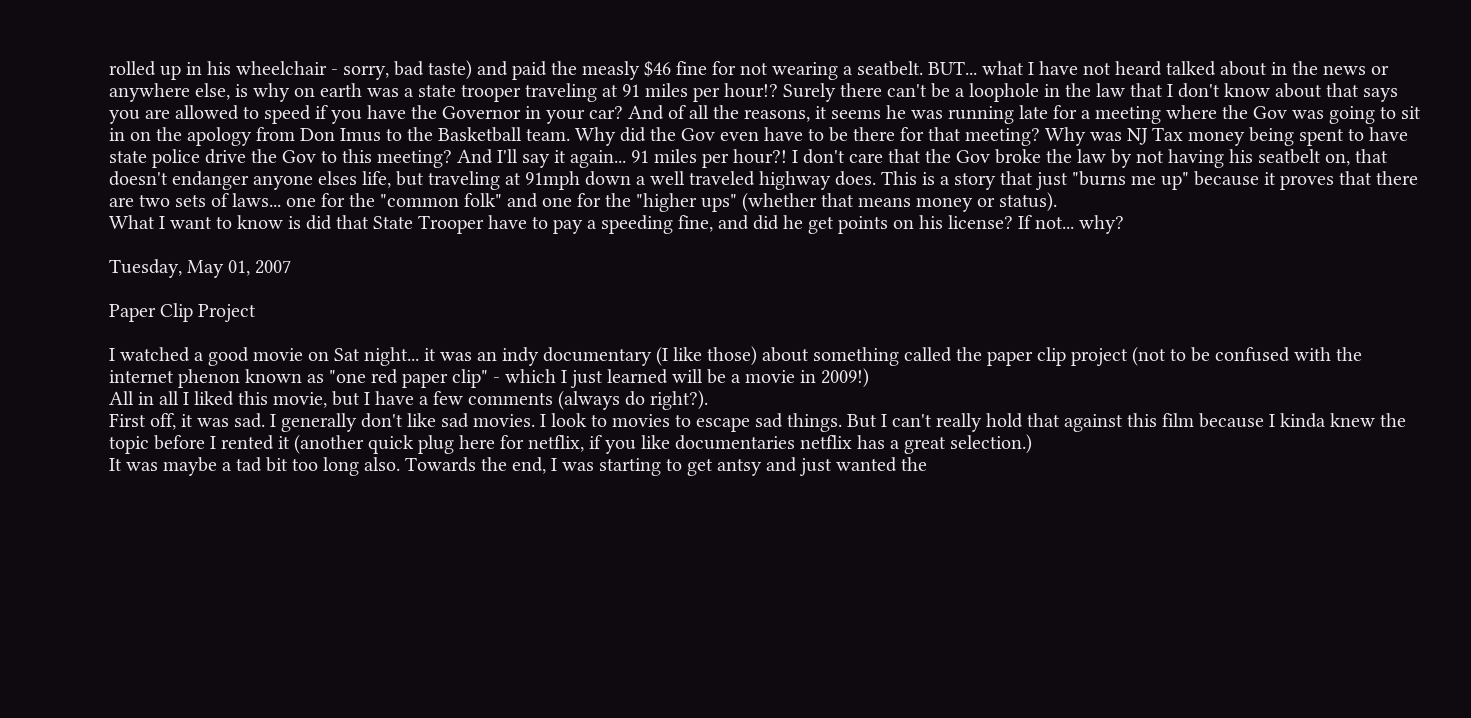rolled up in his wheelchair - sorry, bad taste) and paid the measly $46 fine for not wearing a seatbelt. BUT... what I have not heard talked about in the news or anywhere else, is why on earth was a state trooper traveling at 91 miles per hour!? Surely there can't be a loophole in the law that I don't know about that says you are allowed to speed if you have the Governor in your car? And of all the reasons, it seems he was running late for a meeting where the Gov was going to sit in on the apology from Don Imus to the Basketball team. Why did the Gov even have to be there for that meeting? Why was NJ Tax money being spent to have state police drive the Gov to this meeting? And I'll say it again... 91 miles per hour?! I don't care that the Gov broke the law by not having his seatbelt on, that doesn't endanger anyone elses life, but traveling at 91mph down a well traveled highway does. This is a story that just "burns me up" because it proves that there are two sets of laws... one for the "common folk" and one for the "higher ups" (whether that means money or status).
What I want to know is did that State Trooper have to pay a speeding fine, and did he get points on his license? If not... why?

Tuesday, May 01, 2007

Paper Clip Project

I watched a good movie on Sat night... it was an indy documentary (I like those) about something called the paper clip project (not to be confused with the internet phenon known as "one red paper clip" - which I just learned will be a movie in 2009!)
All in all I liked this movie, but I have a few comments (always do right?).
First off, it was sad. I generally don't like sad movies. I look to movies to escape sad things. But I can't really hold that against this film because I kinda knew the topic before I rented it (another quick plug here for netflix, if you like documentaries netflix has a great selection.)
It was maybe a tad bit too long also. Towards the end, I was starting to get antsy and just wanted the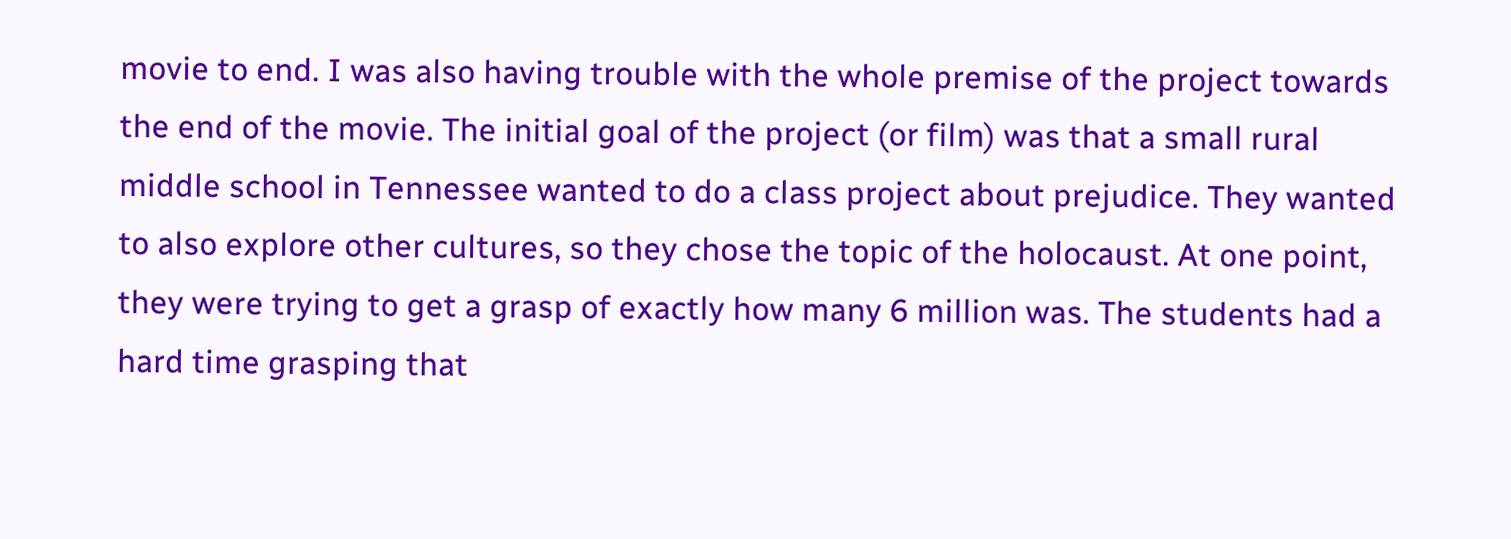movie to end. I was also having trouble with the whole premise of the project towards the end of the movie. The initial goal of the project (or film) was that a small rural middle school in Tennessee wanted to do a class project about prejudice. They wanted to also explore other cultures, so they chose the topic of the holocaust. At one point, they were trying to get a grasp of exactly how many 6 million was. The students had a hard time grasping that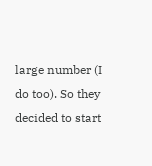large number (I do too). So they decided to start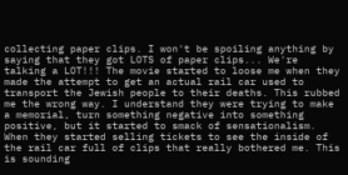collecting paper clips. I won't be spoiling anything by saying that they got LOTS of paper clips... We're talking a LOT!!! The movie started to loose me when they made the attempt to get an actual rail car used to transport the Jewish people to their deaths. This rubbed me the wrong way. I understand they were trying to make a memorial, turn something negative into something positive, but it started to smack of sensationalism. When they started selling tickets to see the inside of the rail car full of clips that really bothered me. This is sounding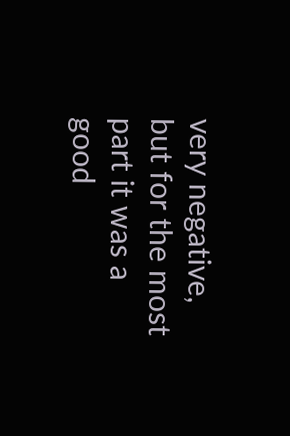very negative, but for the most part it was a good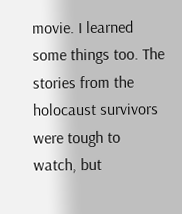movie. I learned some things too. The stories from the holocaust survivors were tough to watch, but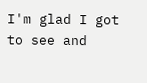I'm glad I got to see and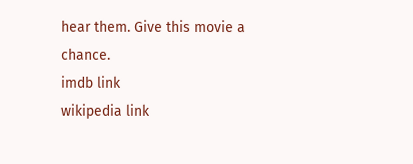hear them. Give this movie a chance.
imdb link
wikipedia link